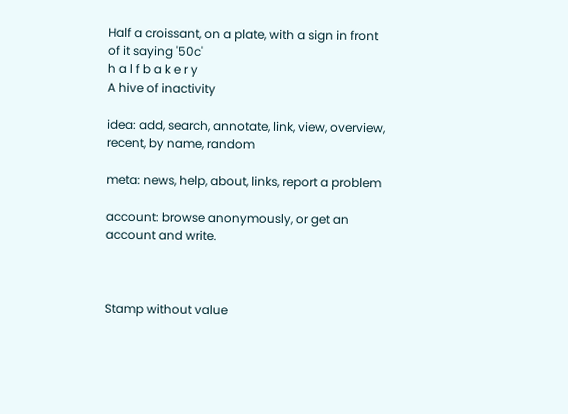Half a croissant, on a plate, with a sign in front of it saying '50c'
h a l f b a k e r y
A hive of inactivity

idea: add, search, annotate, link, view, overview, recent, by name, random

meta: news, help, about, links, report a problem

account: browse anonymously, or get an account and write.



Stamp without value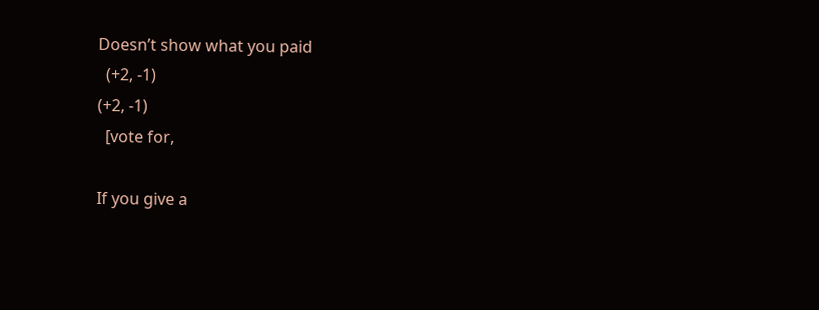Doesn’t show what you paid
  (+2, -1)
(+2, -1)
  [vote for,

If you give a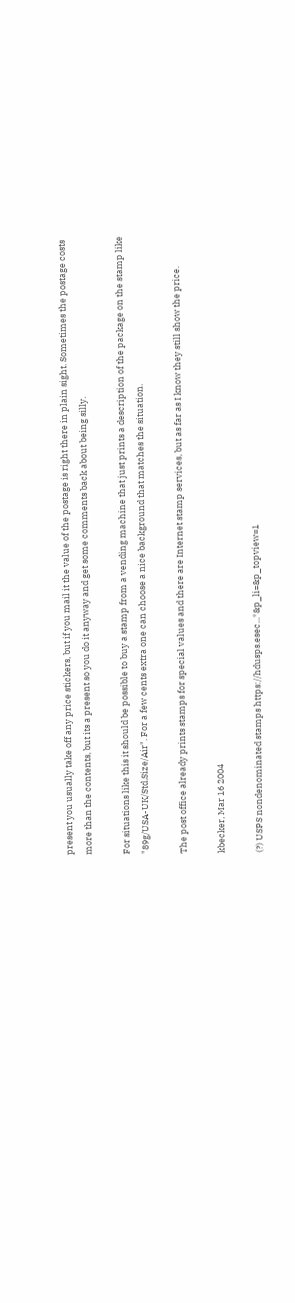present you usually take off any price stickers, but if you mail it the value of the postage is right there in plain sight. Sometimes the postage costs more than the contents, but its a present so you do it anyway and get some comments back about being silly.

For situations like this it should be possible to buy a stamp from a vending machine that just prints a description of the package on the stamp like "89g/USA-UK/Std.Size/Air". For a few cents extra one can choose a nice background that matches the situation.

The post office already prints stamps for special values and there are Internet stamp services, but as far as I know they still show the price.

kbecker, Mar 16 2004

(?) USPS nondenominated stamps https://hdusps.esec...*&p_li=&p_topview=1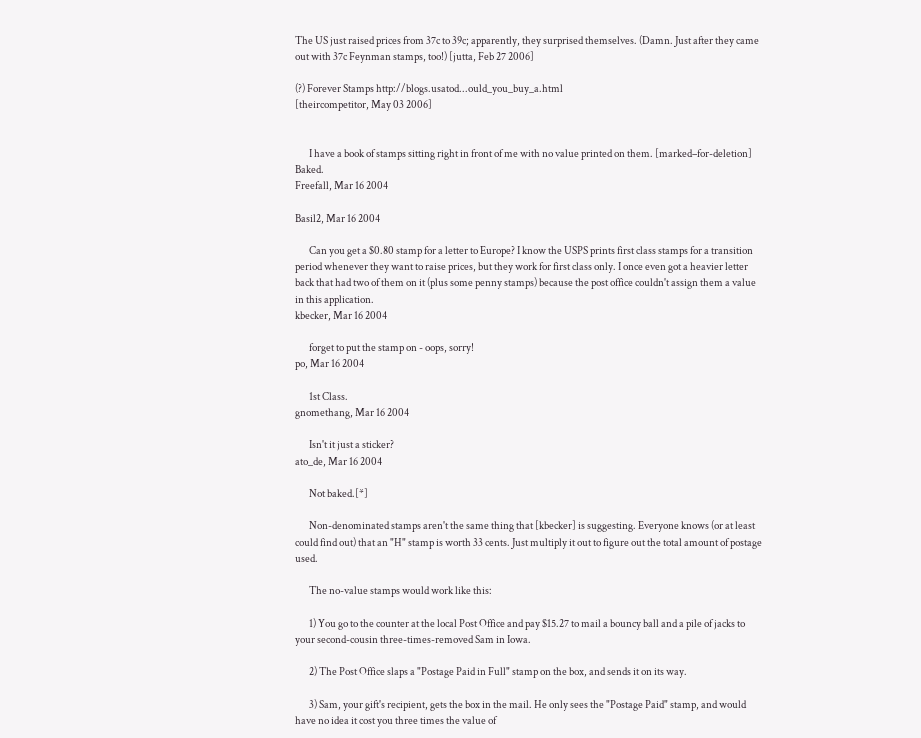The US just raised prices from 37c to 39c; apparently, they surprised themselves. (Damn. Just after they came out with 37c Feynman stamps, too!) [jutta, Feb 27 2006]

(?) Forever Stamps http://blogs.usatod...ould_you_buy_a.html
[theircompetitor, May 03 2006]


       I have a book of stamps sitting right in front of me with no value printed on them. [marked–for-deletion] Baked.
Freefall, Mar 16 2004

Basil2, Mar 16 2004

       Can you get a $0.80 stamp for a letter to Europe? I know the USPS prints first class stamps for a transition period whenever they want to raise prices, but they work for first class only. I once even got a heavier letter back that had two of them on it (plus some penny stamps) because the post office couldn't assign them a value in this application.
kbecker, Mar 16 2004

       forget to put the stamp on - oops, sorry!
po, Mar 16 2004

       1st Class.
gnomethang, Mar 16 2004

       Isn't it just a sticker?
ato_de, Mar 16 2004

       Not baked.[*]

       Non-denominated stamps aren't the same thing that [kbecker] is suggesting. Everyone knows (or at least could find out) that an "H" stamp is worth 33 cents. Just multiply it out to figure out the total amount of postage used.

       The no-value stamps would work like this:

       1) You go to the counter at the local Post Office and pay $15.27 to mail a bouncy ball and a pile of jacks to your second-cousin three-times-removed Sam in Iowa.

       2) The Post Office slaps a "Postage Paid in Full" stamp on the box, and sends it on its way.

       3) Sam, your gift's recipient, gets the box in the mail. He only sees the "Postage Paid" stamp, and would have no idea it cost you three times the value of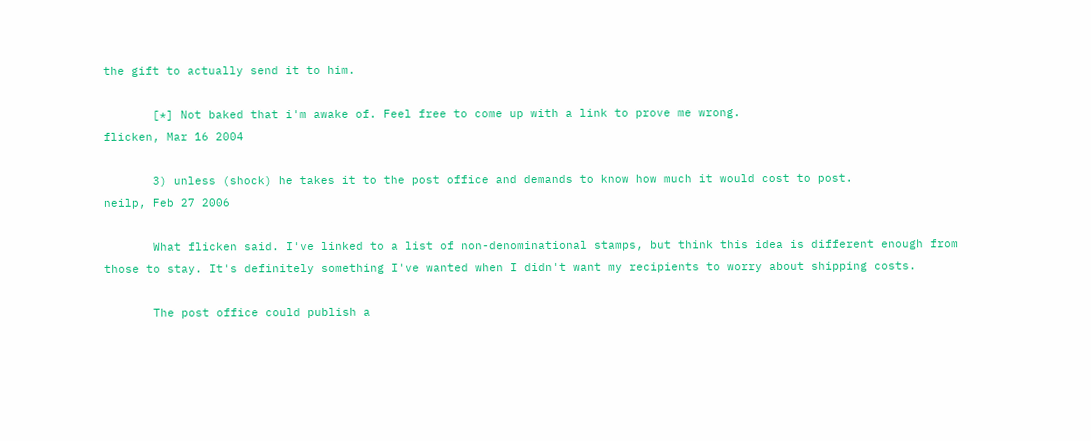the gift to actually send it to him.

       [*] Not baked that i'm awake of. Feel free to come up with a link to prove me wrong.
flicken, Mar 16 2004

       3) unless (shock) he takes it to the post office and demands to know how much it would cost to post.
neilp, Feb 27 2006

       What flicken said. I've linked to a list of non-denominational stamps, but think this idea is different enough from those to stay. It's definitely something I've wanted when I didn't want my recipients to worry about shipping costs.

       The post office could publish a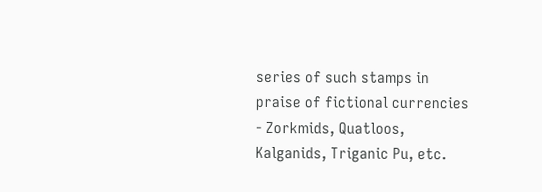series of such stamps in praise of fictional currencies - Zorkmids, Quatloos, Kalganids, Triganic Pu, etc.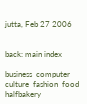jutta, Feb 27 2006


back: main index

business  computer  culture  fashion  food  halfbakery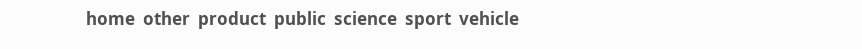home  other  product  public  science  sport  vehicle